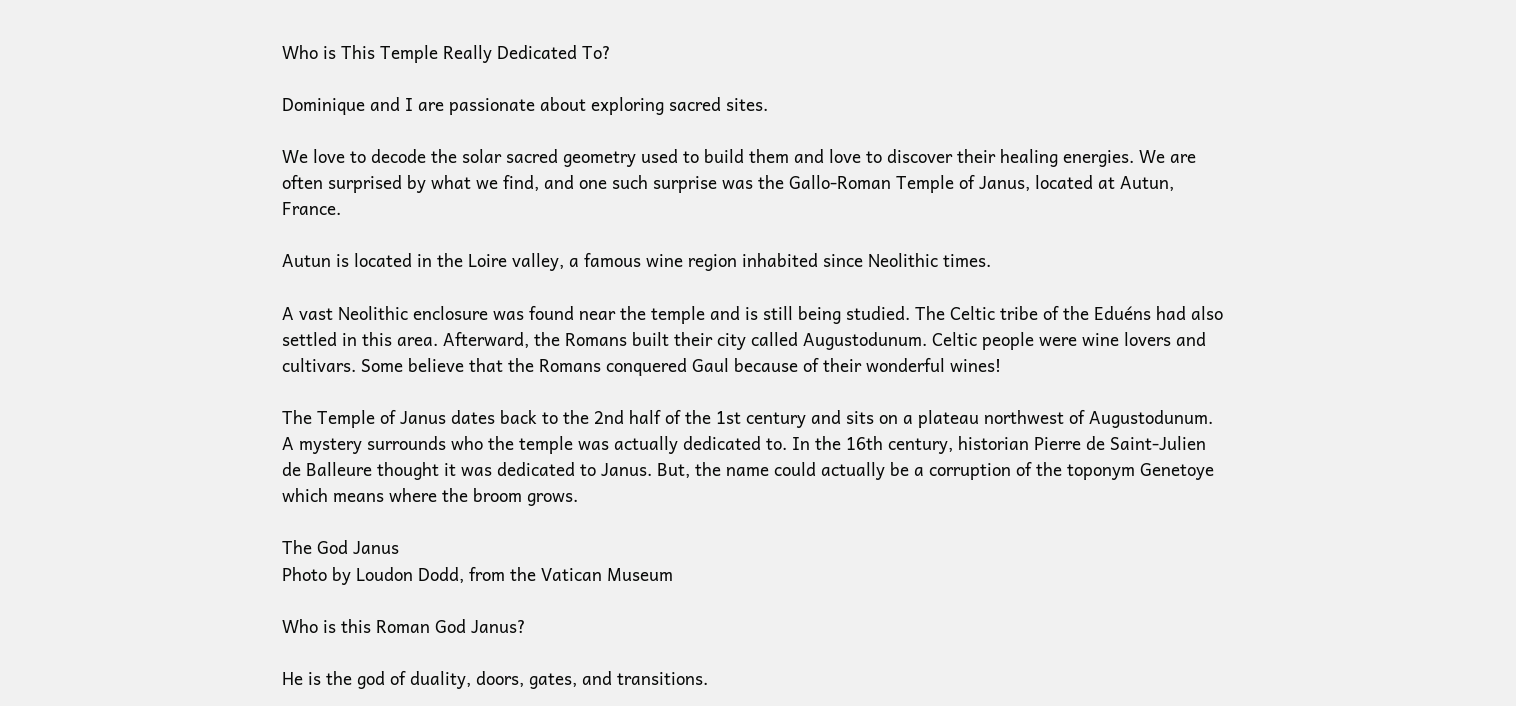Who is This Temple Really Dedicated To?

Dominique and I are passionate about exploring sacred sites.

We love to decode the solar sacred geometry used to build them and love to discover their healing energies. We are often surprised by what we find, and one such surprise was the Gallo-Roman Temple of Janus, located at Autun, France.

Autun is located in the Loire valley, a famous wine region inhabited since Neolithic times.

A vast Neolithic enclosure was found near the temple and is still being studied. The Celtic tribe of the Eduéns had also settled in this area. Afterward, the Romans built their city called Augustodunum. Celtic people were wine lovers and cultivars. Some believe that the Romans conquered Gaul because of their wonderful wines!

The Temple of Janus dates back to the 2nd half of the 1st century and sits on a plateau northwest of Augustodunum. A mystery surrounds who the temple was actually dedicated to. In the 16th century, historian Pierre de Saint-Julien de Balleure thought it was dedicated to Janus. But, the name could actually be a corruption of the toponym Genetoye which means where the broom grows.

The God Janus
Photo by Loudon Dodd, from the Vatican Museum

Who is this Roman God Janus?

He is the god of duality, doors, gates, and transitions.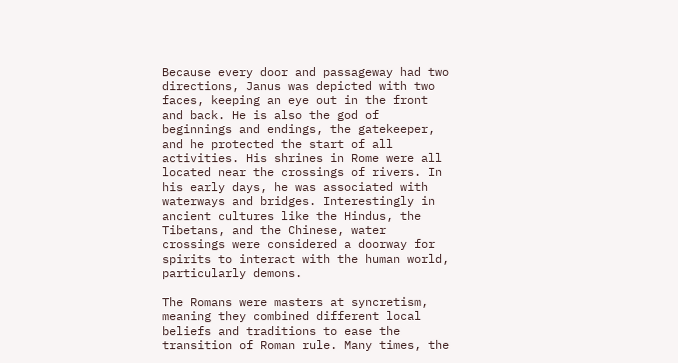Because every door and passageway had two directions, Janus was depicted with two faces, keeping an eye out in the front and back. He is also the god of beginnings and endings, the gatekeeper, and he protected the start of all activities. His shrines in Rome were all located near the crossings of rivers. In his early days, he was associated with waterways and bridges. Interestingly in ancient cultures like the Hindus, the Tibetans, and the Chinese, water crossings were considered a doorway for spirits to interact with the human world, particularly demons.

The Romans were masters at syncretism, meaning they combined different local beliefs and traditions to ease the transition of Roman rule. Many times, the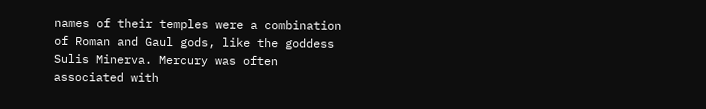names of their temples were a combination of Roman and Gaul gods, like the goddess Sulis Minerva. Mercury was often associated with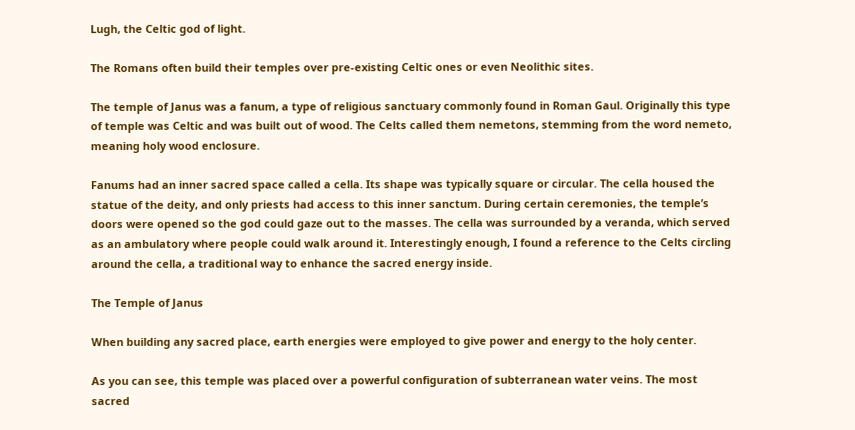Lugh, the Celtic god of light.

The Romans often build their temples over pre-existing Celtic ones or even Neolithic sites.

The temple of Janus was a fanum, a type of religious sanctuary commonly found in Roman Gaul. Originally this type of temple was Celtic and was built out of wood. The Celts called them nemetons, stemming from the word nemeto, meaning holy wood enclosure.

Fanums had an inner sacred space called a cella. Its shape was typically square or circular. The cella housed the statue of the deity, and only priests had access to this inner sanctum. During certain ceremonies, the temple’s doors were opened so the god could gaze out to the masses. The cella was surrounded by a veranda, which served as an ambulatory where people could walk around it. Interestingly enough, I found a reference to the Celts circling around the cella, a traditional way to enhance the sacred energy inside.

The Temple of Janus

When building any sacred place, earth energies were employed to give power and energy to the holy center.

As you can see, this temple was placed over a powerful configuration of subterranean water veins. The most sacred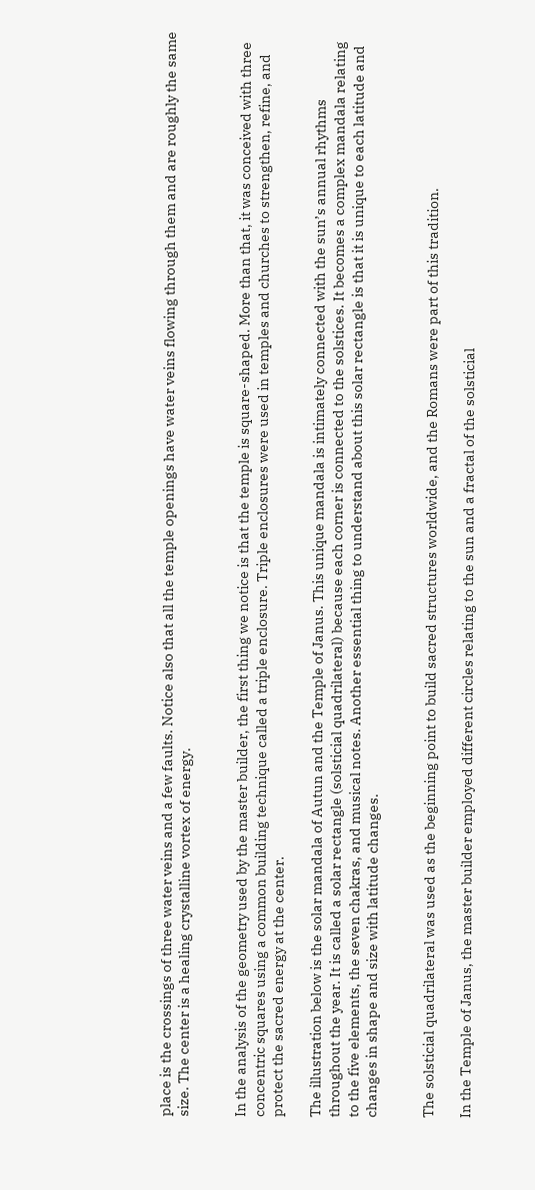place is the crossings of three water veins and a few faults. Notice also that all the temple openings have water veins flowing through them and are roughly the same size. The center is a healing crystalline vortex of energy.


In the analysis of the geometry used by the master builder, the first thing we notice is that the temple is square-shaped. More than that, it was conceived with three concentric squares using a common building technique called a triple enclosure. Triple enclosures were used in temples and churches to strengthen, refine, and protect the sacred energy at the center.

The illustration below is the solar mandala of Autun and the Temple of Janus. This unique mandala is intimately connected with the sun’s annual rhythms throughout the year. It is called a solar rectangle (solsticial quadrilateral) because each corner is connected to the solstices. It becomes a complex mandala relating to the five elements, the seven chakras, and musical notes. Another essential thing to understand about this solar rectangle is that it is unique to each latitude and changes in shape and size with latitude changes.


The solsticial quadrilateral was used as the beginning point to build sacred structures worldwide, and the Romans were part of this tradition.

In the Temple of Janus, the master builder employed different circles relating to the sun and a fractal of the solsticial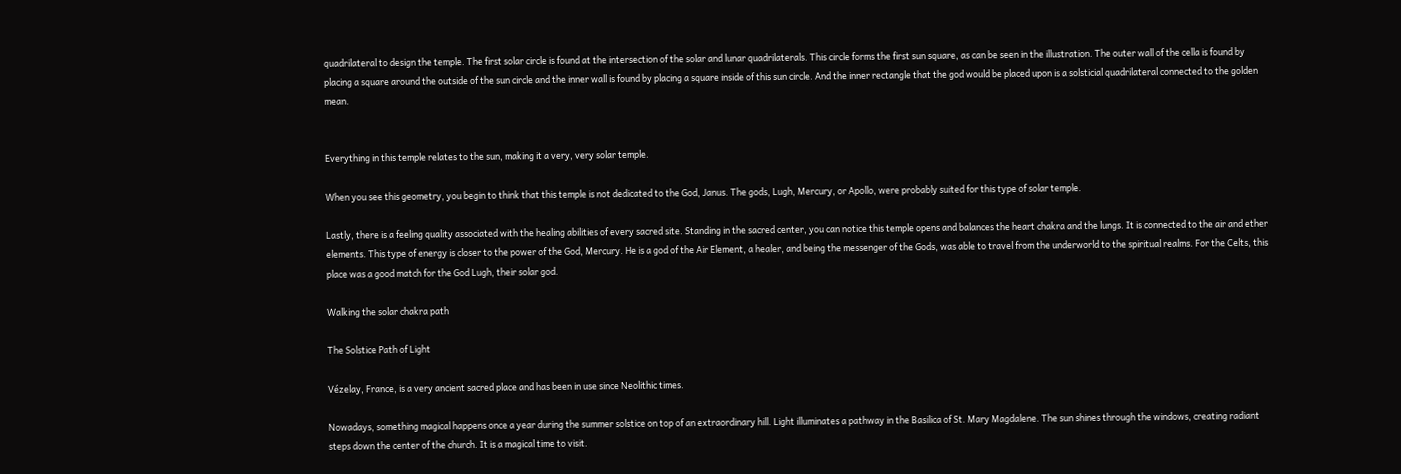quadrilateral to design the temple. The first solar circle is found at the intersection of the solar and lunar quadrilaterals. This circle forms the first sun square, as can be seen in the illustration. The outer wall of the cella is found by placing a square around the outside of the sun circle and the inner wall is found by placing a square inside of this sun circle. And the inner rectangle that the god would be placed upon is a solsticial quadrilateral connected to the golden mean.


Everything in this temple relates to the sun, making it a very, very solar temple.

When you see this geometry, you begin to think that this temple is not dedicated to the God, Janus. The gods, Lugh, Mercury, or Apollo, were probably suited for this type of solar temple.

Lastly, there is a feeling quality associated with the healing abilities of every sacred site. Standing in the sacred center, you can notice this temple opens and balances the heart chakra and the lungs. It is connected to the air and ether elements. This type of energy is closer to the power of the God, Mercury. He is a god of the Air Element, a healer, and being the messenger of the Gods, was able to travel from the underworld to the spiritual realms. For the Celts, this place was a good match for the God Lugh, their solar god.

Walking the solar chakra path

The Solstice Path of Light

Vézelay, France, is a very ancient sacred place and has been in use since Neolithic times.

Nowadays, something magical happens once a year during the summer solstice on top of an extraordinary hill. Light illuminates a pathway in the Basilica of St. Mary Magdalene. The sun shines through the windows, creating radiant steps down the center of the church. It is a magical time to visit.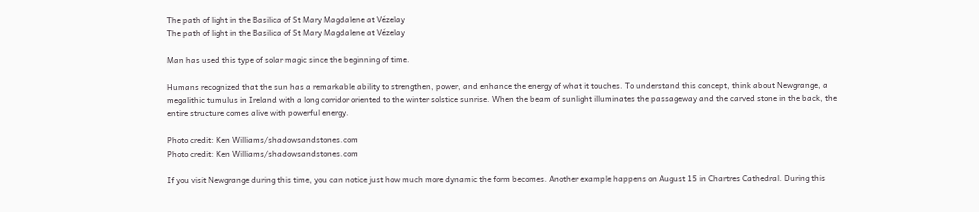The path of light in the Basilica of St Mary Magdalene at Vézelay
The path of light in the Basilica of St Mary Magdalene at Vézelay

Man has used this type of solar magic since the beginning of time.

Humans recognized that the sun has a remarkable ability to strengthen, power, and enhance the energy of what it touches. To understand this concept, think about Newgrange, a megalithic tumulus in Ireland with a long corridor oriented to the winter solstice sunrise. When the beam of sunlight illuminates the passageway and the carved stone in the back, the entire structure comes alive with powerful energy.

Photo credit: Ken Williams/shadowsandstones.com
Photo credit: Ken Williams/shadowsandstones.com

If you visit Newgrange during this time, you can notice just how much more dynamic the form becomes. Another example happens on August 15 in Chartres Cathedral. During this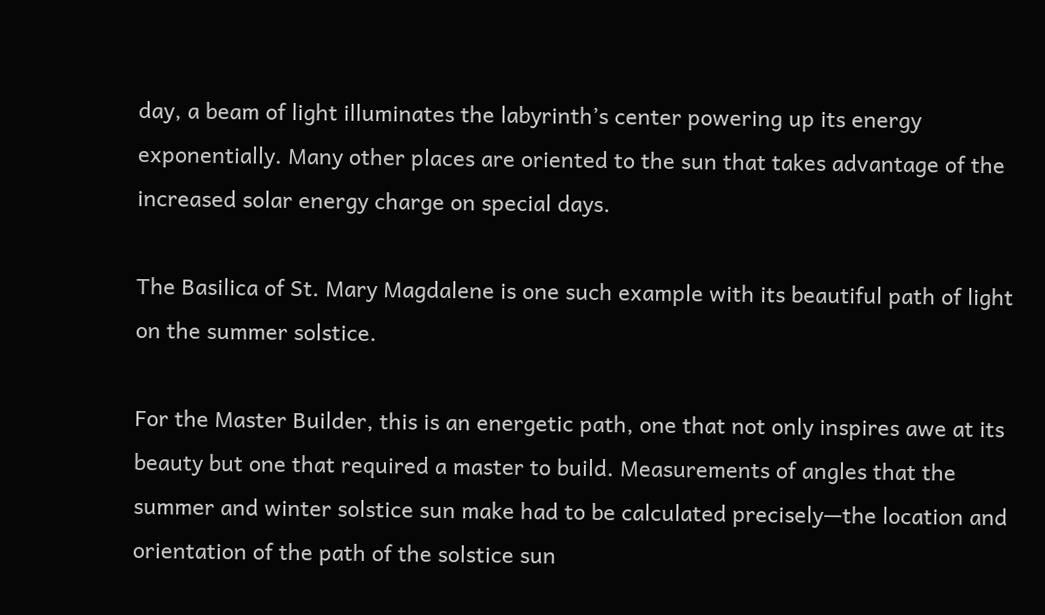day, a beam of light illuminates the labyrinth’s center powering up its energy exponentially. Many other places are oriented to the sun that takes advantage of the increased solar energy charge on special days.

The Basilica of St. Mary Magdalene is one such example with its beautiful path of light on the summer solstice.

For the Master Builder, this is an energetic path, one that not only inspires awe at its beauty but one that required a master to build. Measurements of angles that the summer and winter solstice sun make had to be calculated precisely—the location and orientation of the path of the solstice sun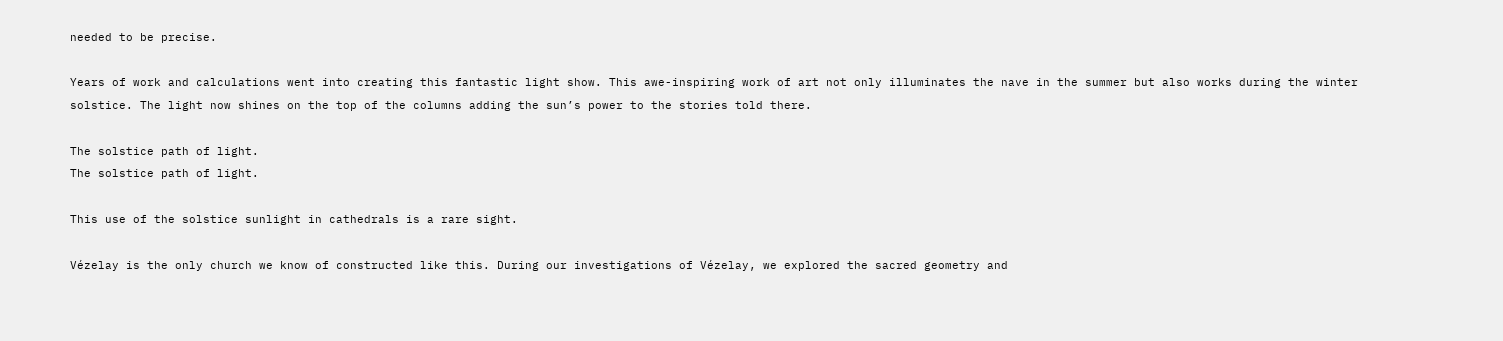needed to be precise.

Years of work and calculations went into creating this fantastic light show. This awe-inspiring work of art not only illuminates the nave in the summer but also works during the winter solstice. The light now shines on the top of the columns adding the sun’s power to the stories told there.

The solstice path of light.
The solstice path of light.

This use of the solstice sunlight in cathedrals is a rare sight.

Vézelay is the only church we know of constructed like this. During our investigations of Vézelay, we explored the sacred geometry and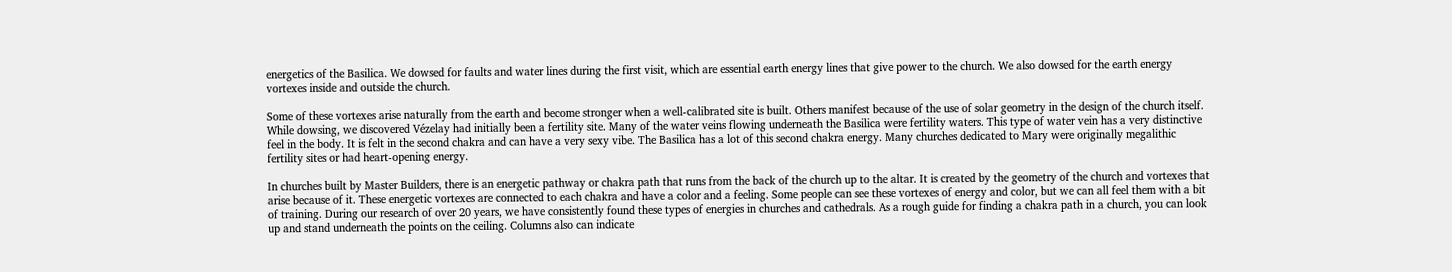energetics of the Basilica. We dowsed for faults and water lines during the first visit, which are essential earth energy lines that give power to the church. We also dowsed for the earth energy vortexes inside and outside the church.

Some of these vortexes arise naturally from the earth and become stronger when a well-calibrated site is built. Others manifest because of the use of solar geometry in the design of the church itself. While dowsing, we discovered Vézelay had initially been a fertility site. Many of the water veins flowing underneath the Basilica were fertility waters. This type of water vein has a very distinctive feel in the body. It is felt in the second chakra and can have a very sexy vibe. The Basilica has a lot of this second chakra energy. Many churches dedicated to Mary were originally megalithic fertility sites or had heart-opening energy.

In churches built by Master Builders, there is an energetic pathway or chakra path that runs from the back of the church up to the altar. It is created by the geometry of the church and vortexes that arise because of it. These energetic vortexes are connected to each chakra and have a color and a feeling. Some people can see these vortexes of energy and color, but we can all feel them with a bit of training. During our research of over 20 years, we have consistently found these types of energies in churches and cathedrals. As a rough guide for finding a chakra path in a church, you can look up and stand underneath the points on the ceiling. Columns also can indicate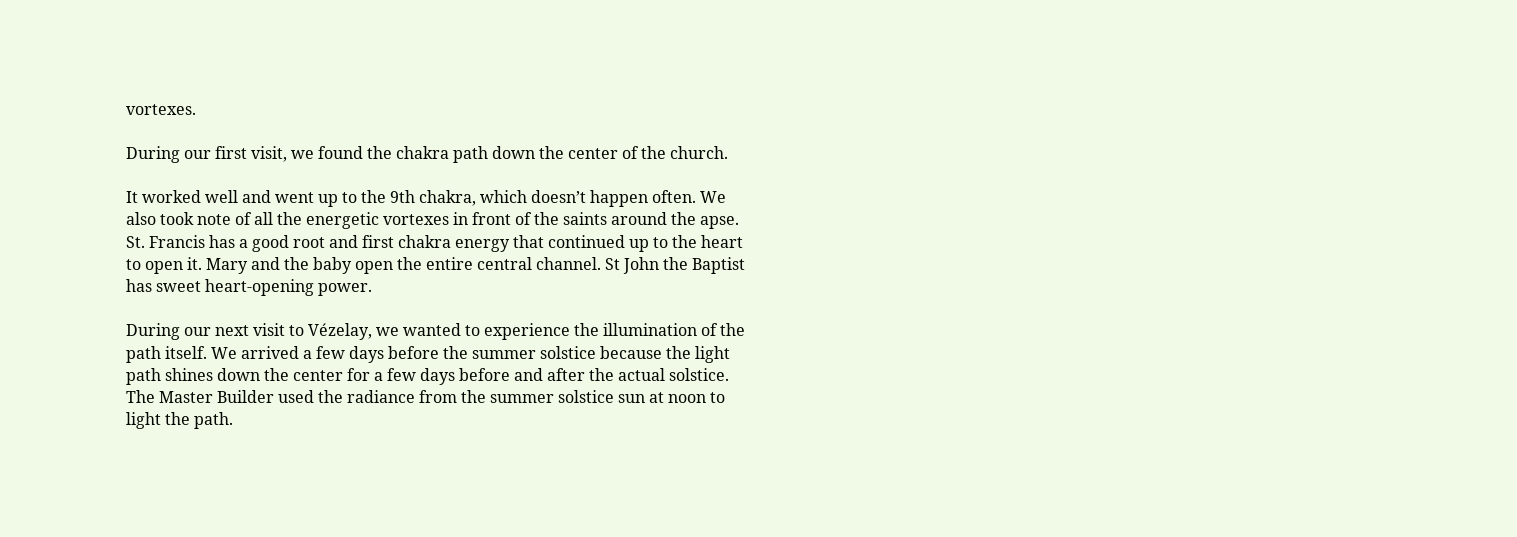vortexes.

During our first visit, we found the chakra path down the center of the church.

It worked well and went up to the 9th chakra, which doesn’t happen often. We also took note of all the energetic vortexes in front of the saints around the apse. St. Francis has a good root and first chakra energy that continued up to the heart to open it. Mary and the baby open the entire central channel. St John the Baptist has sweet heart-opening power.

During our next visit to Vézelay, we wanted to experience the illumination of the path itself. We arrived a few days before the summer solstice because the light path shines down the center for a few days before and after the actual solstice. The Master Builder used the radiance from the summer solstice sun at noon to light the path.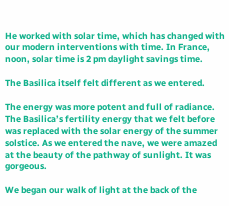He worked with solar time, which has changed with our modern interventions with time. In France, noon, solar time is 2 pm daylight savings time.

The Basilica itself felt different as we entered.

The energy was more potent and full of radiance. The Basilica’s fertility energy that we felt before was replaced with the solar energy of the summer solstice. As we entered the nave, we were amazed at the beauty of the pathway of sunlight. It was gorgeous.

We began our walk of light at the back of the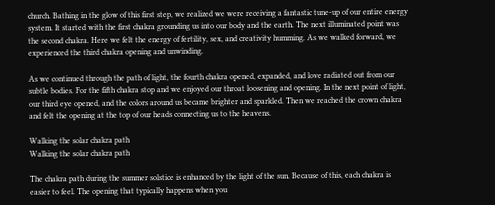church. Bathing in the glow of this first step, we realized we were receiving a fantastic tune-up of our entire energy system. It started with the first chakra grounding us into our body and the earth. The next illuminated point was the second chakra. Here we felt the energy of fertility, sex, and creativity humming. As we walked forward, we experienced the third chakra opening and unwinding.

As we continued through the path of light, the fourth chakra opened, expanded, and love radiated out from our subtle bodies. For the fifth chakra stop and we enjoyed our throat loosening and opening. In the next point of light, our third eye opened, and the colors around us became brighter and sparkled. Then we reached the crown chakra and felt the opening at the top of our heads connecting us to the heavens.

Walking the solar chakra path
Walking the solar chakra path

The chakra path during the summer solstice is enhanced by the light of the sun. Because of this, each chakra is easier to feel. The opening that typically happens when you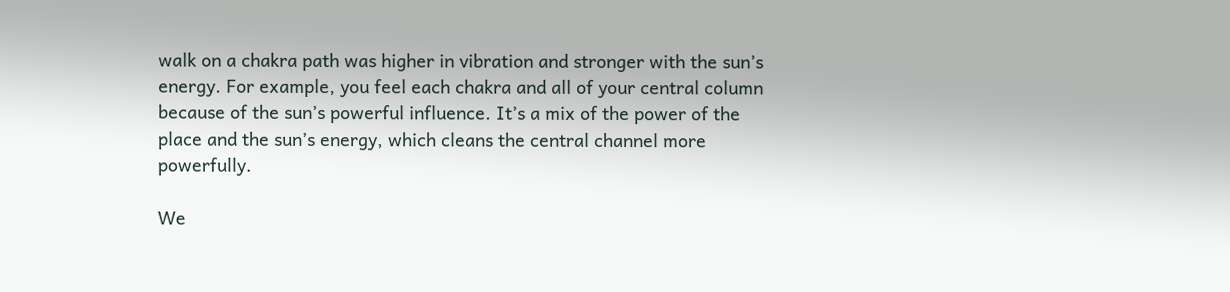walk on a chakra path was higher in vibration and stronger with the sun’s energy. For example, you feel each chakra and all of your central column because of the sun’s powerful influence. It’s a mix of the power of the place and the sun’s energy, which cleans the central channel more powerfully.

We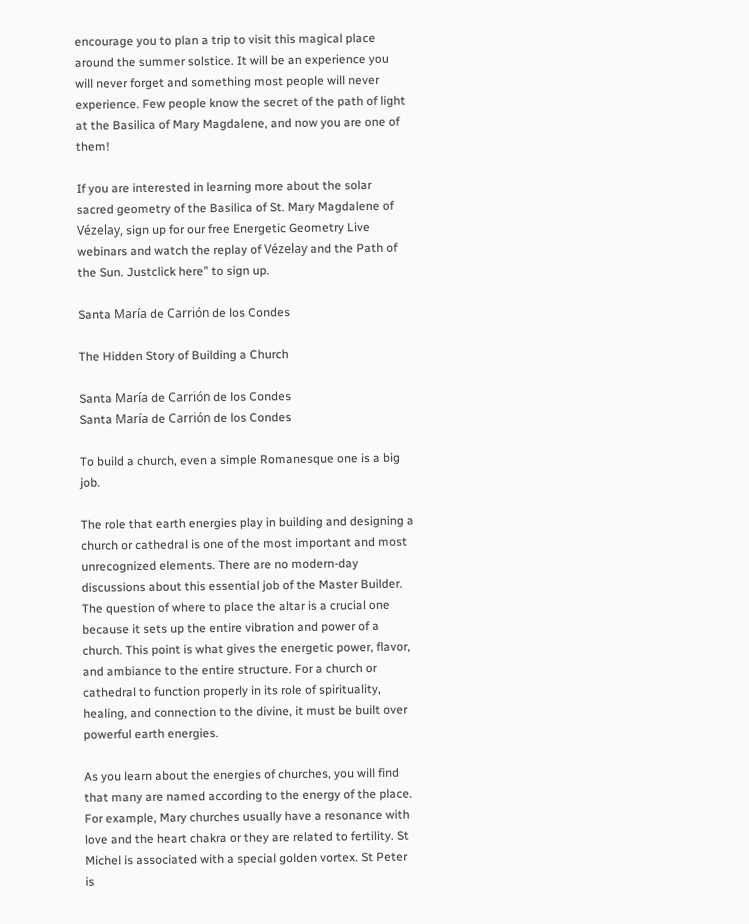encourage you to plan a trip to visit this magical place around the summer solstice. It will be an experience you will never forget and something most people will never experience. Few people know the secret of the path of light at the Basilica of Mary Magdalene, and now you are one of them!

If you are interested in learning more about the solar sacred geometry of the Basilica of St. Mary Magdalene of Vézelay, sign up for our free Energetic Geometry Live webinars and watch the replay of Vézelay and the Path of the Sun. Justclick here” to sign up.

Santa María de Carrión de los Condes

The Hidden Story of Building a Church

Santa María de Carrión de los Condes
Santa María de Carrión de los Condes

To build a church, even a simple Romanesque one is a big job.

The role that earth energies play in building and designing a church or cathedral is one of the most important and most unrecognized elements. There are no modern-day discussions about this essential job of the Master Builder. The question of where to place the altar is a crucial one because it sets up the entire vibration and power of a church. This point is what gives the energetic power, flavor, and ambiance to the entire structure. For a church or cathedral to function properly in its role of spirituality, healing, and connection to the divine, it must be built over powerful earth energies.

As you learn about the energies of churches, you will find that many are named according to the energy of the place. For example, Mary churches usually have a resonance with love and the heart chakra or they are related to fertility. St Michel is associated with a special golden vortex. St Peter is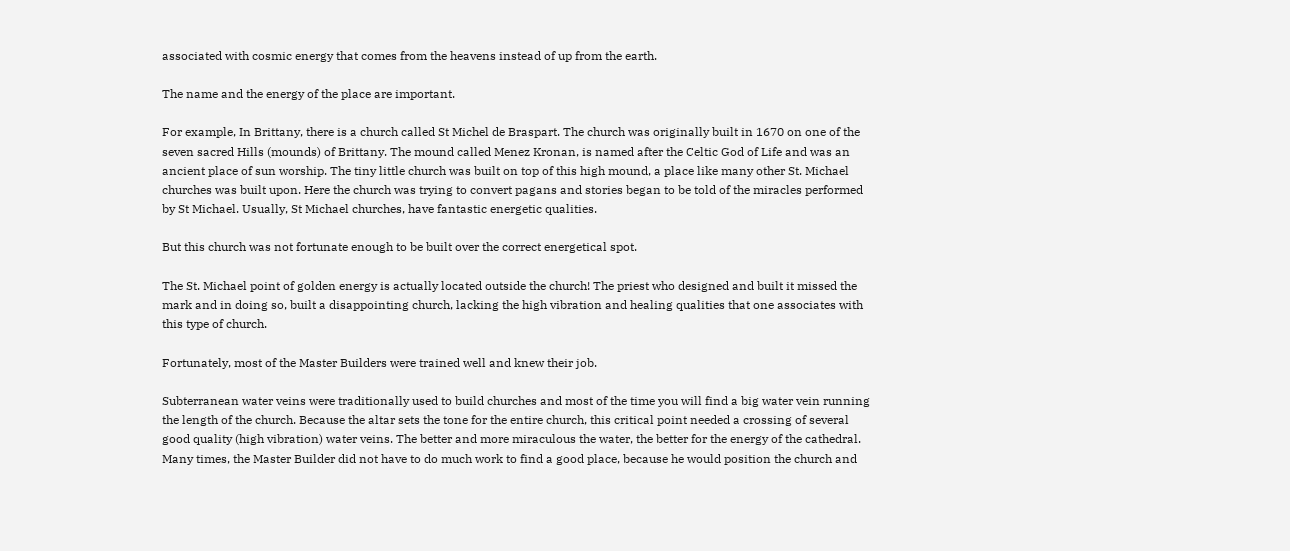associated with cosmic energy that comes from the heavens instead of up from the earth.

The name and the energy of the place are important.

For example, In Brittany, there is a church called St Michel de Braspart. The church was originally built in 1670 on one of the seven sacred Hills (mounds) of Brittany. The mound called Menez Kronan, is named after the Celtic God of Life and was an ancient place of sun worship. The tiny little church was built on top of this high mound, a place like many other St. Michael churches was built upon. Here the church was trying to convert pagans and stories began to be told of the miracles performed by St Michael. Usually, St Michael churches, have fantastic energetic qualities.

But this church was not fortunate enough to be built over the correct energetical spot.

The St. Michael point of golden energy is actually located outside the church! The priest who designed and built it missed the mark and in doing so, built a disappointing church, lacking the high vibration and healing qualities that one associates with this type of church.

Fortunately, most of the Master Builders were trained well and knew their job.

Subterranean water veins were traditionally used to build churches and most of the time you will find a big water vein running the length of the church. Because the altar sets the tone for the entire church, this critical point needed a crossing of several good quality (high vibration) water veins. The better and more miraculous the water, the better for the energy of the cathedral. Many times, the Master Builder did not have to do much work to find a good place, because he would position the church and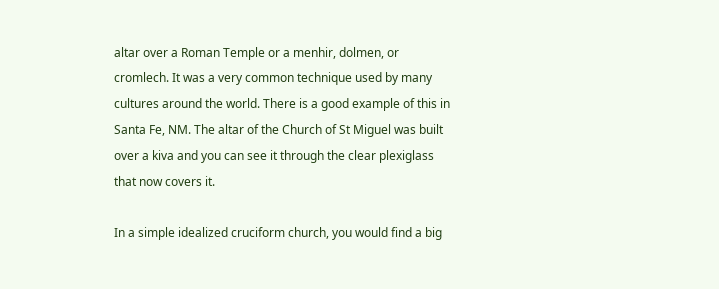altar over a Roman Temple or a menhir, dolmen, or cromlech. It was a very common technique used by many cultures around the world. There is a good example of this in Santa Fe, NM. The altar of the Church of St Miguel was built over a kiva and you can see it through the clear plexiglass that now covers it.

In a simple idealized cruciform church, you would find a big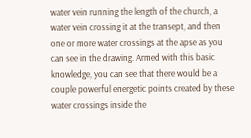water vein running the length of the church, a water vein crossing it at the transept, and then one or more water crossings at the apse as you can see in the drawing. Armed with this basic knowledge, you can see that there would be a couple powerful energetic points created by these water crossings inside the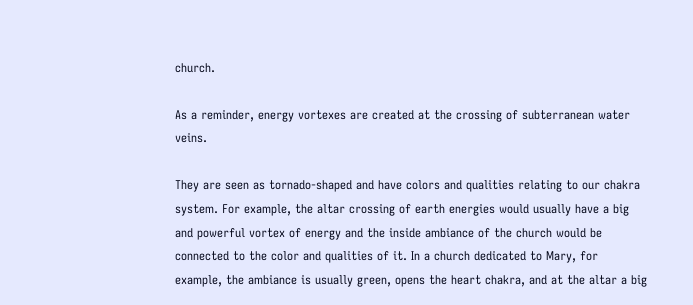church.

As a reminder, energy vortexes are created at the crossing of subterranean water veins.

They are seen as tornado-shaped and have colors and qualities relating to our chakra system. For example, the altar crossing of earth energies would usually have a big and powerful vortex of energy and the inside ambiance of the church would be connected to the color and qualities of it. In a church dedicated to Mary, for example, the ambiance is usually green, opens the heart chakra, and at the altar a big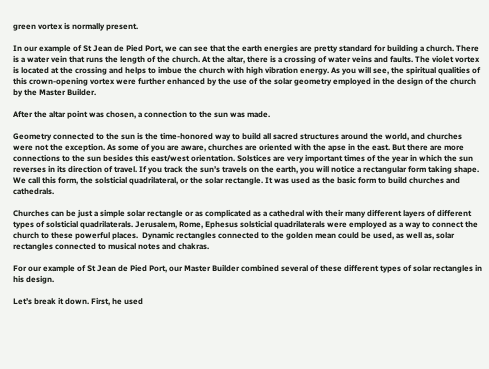green vortex is normally present.

In our example of St Jean de Pied Port, we can see that the earth energies are pretty standard for building a church. There is a water vein that runs the length of the church. At the altar, there is a crossing of water veins and faults. The violet vortex is located at the crossing and helps to imbue the church with high vibration energy. As you will see, the spiritual qualities of this crown-opening vortex were further enhanced by the use of the solar geometry employed in the design of the church by the Master Builder.

After the altar point was chosen, a connection to the sun was made.

Geometry connected to the sun is the time-honored way to build all sacred structures around the world, and churches were not the exception. As some of you are aware, churches are oriented with the apse in the east. But there are more connections to the sun besides this east/west orientation. Solstices are very important times of the year in which the sun reverses in its direction of travel. If you track the sun’s travels on the earth, you will notice a rectangular form taking shape. We call this form, the solsticial quadrilateral, or the solar rectangle. It was used as the basic form to build churches and cathedrals.

Churches can be just a simple solar rectangle or as complicated as a cathedral with their many different layers of different types of solsticial quadrilaterals. Jerusalem, Rome, Ephesus solsticial quadrilaterals were employed as a way to connect the church to these powerful places.  Dynamic rectangles connected to the golden mean could be used, as well as, solar rectangles connected to musical notes and chakras.

For our example of St Jean de Pied Port, our Master Builder combined several of these different types of solar rectangles in his design.

Let’s break it down. First, he used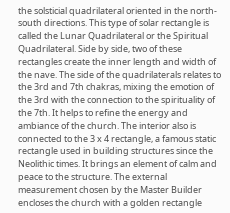the solsticial quadrilateral oriented in the north-south directions. This type of solar rectangle is called the Lunar Quadrilateral or the Spiritual Quadrilateral. Side by side, two of these rectangles create the inner length and width of the nave. The side of the quadrilaterals relates to the 3rd and 7th chakras, mixing the emotion of the 3rd with the connection to the spirituality of the 7th. It helps to refine the energy and ambiance of the church. The interior also is connected to the 3 x 4 rectangle, a famous static rectangle used in building structures since the Neolithic times. It brings an element of calm and peace to the structure. The external measurement chosen by the Master Builder encloses the church with a golden rectangle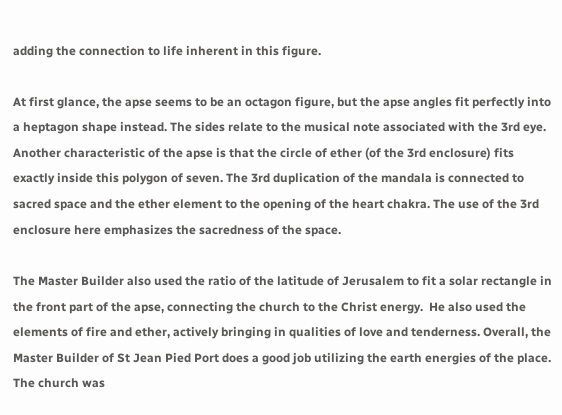adding the connection to life inherent in this figure.

At first glance, the apse seems to be an octagon figure, but the apse angles fit perfectly into a heptagon shape instead. The sides relate to the musical note associated with the 3rd eye. Another characteristic of the apse is that the circle of ether (of the 3rd enclosure) fits exactly inside this polygon of seven. The 3rd duplication of the mandala is connected to sacred space and the ether element to the opening of the heart chakra. The use of the 3rd enclosure here emphasizes the sacredness of the space.

The Master Builder also used the ratio of the latitude of Jerusalem to fit a solar rectangle in the front part of the apse, connecting the church to the Christ energy.  He also used the elements of fire and ether, actively bringing in qualities of love and tenderness. Overall, the Master Builder of St Jean Pied Port does a good job utilizing the earth energies of the place. The church was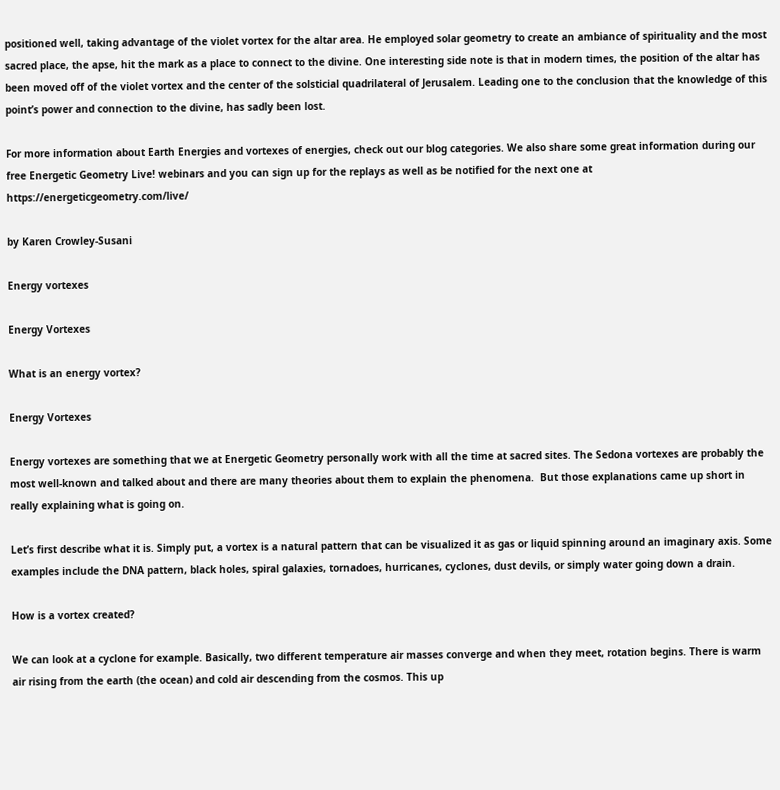positioned well, taking advantage of the violet vortex for the altar area. He employed solar geometry to create an ambiance of spirituality and the most sacred place, the apse, hit the mark as a place to connect to the divine. One interesting side note is that in modern times, the position of the altar has been moved off of the violet vortex and the center of the solsticial quadrilateral of Jerusalem. Leading one to the conclusion that the knowledge of this point’s power and connection to the divine, has sadly been lost.

For more information about Earth Energies and vortexes of energies, check out our blog categories. We also share some great information during our free Energetic Geometry Live! webinars and you can sign up for the replays as well as be notified for the next one at https://energeticgeometry.com/live/

by Karen Crowley-Susani

Energy vortexes

Energy Vortexes

What is an energy vortex?

Energy Vortexes

Energy vortexes are something that we at Energetic Geometry personally work with all the time at sacred sites. The Sedona vortexes are probably the most well-known and talked about and there are many theories about them to explain the phenomena.  But those explanations came up short in really explaining what is going on.

Let’s first describe what it is. Simply put, a vortex is a natural pattern that can be visualized it as gas or liquid spinning around an imaginary axis. Some examples include the DNA pattern, black holes, spiral galaxies, tornadoes, hurricanes, cyclones, dust devils, or simply water going down a drain.

How is a vortex created?

We can look at a cyclone for example. Basically, two different temperature air masses converge and when they meet, rotation begins. There is warm air rising from the earth (the ocean) and cold air descending from the cosmos. This up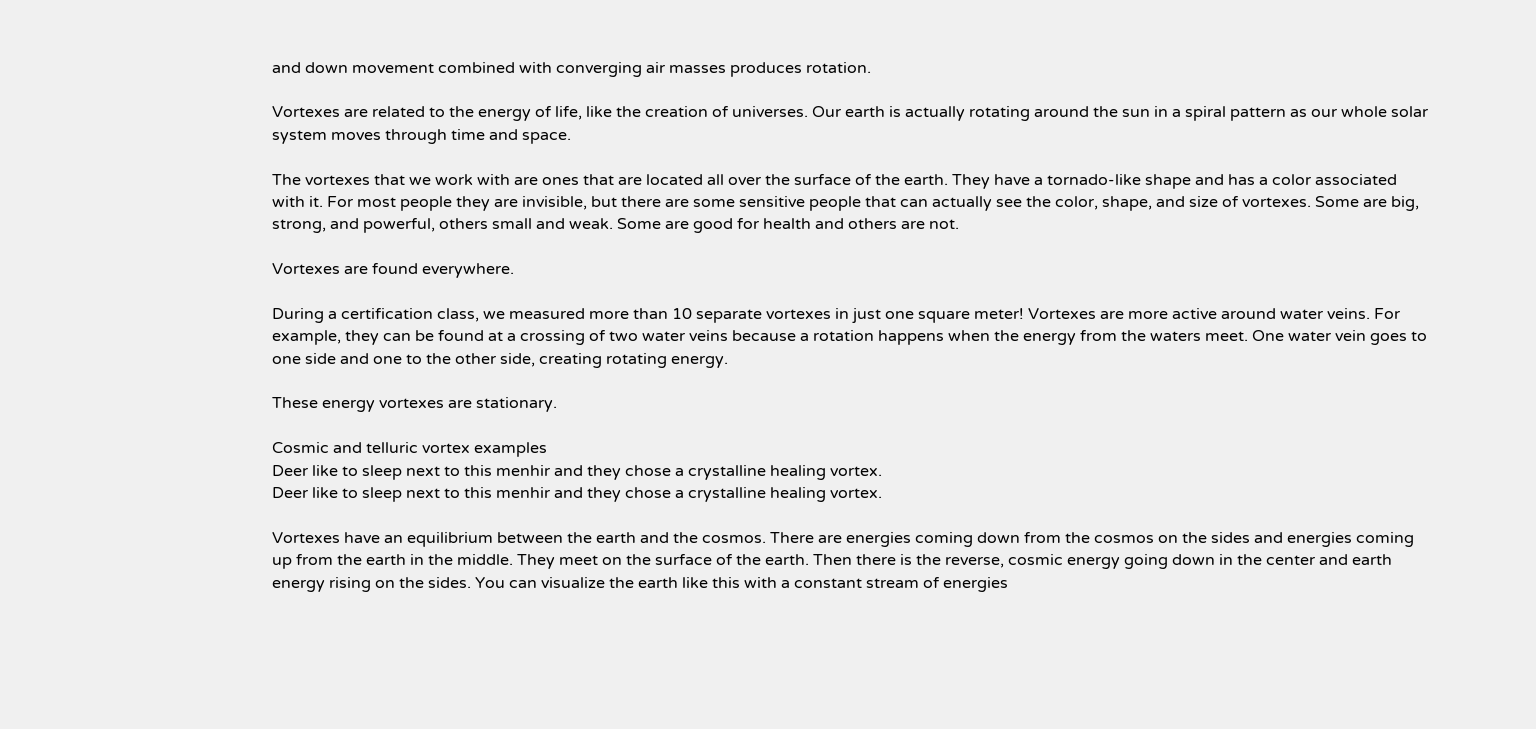and down movement combined with converging air masses produces rotation.

Vortexes are related to the energy of life, like the creation of universes. Our earth is actually rotating around the sun in a spiral pattern as our whole solar system moves through time and space.

The vortexes that we work with are ones that are located all over the surface of the earth. They have a tornado-like shape and has a color associated with it. For most people they are invisible, but there are some sensitive people that can actually see the color, shape, and size of vortexes. Some are big, strong, and powerful, others small and weak. Some are good for health and others are not.

Vortexes are found everywhere.

During a certification class, we measured more than 10 separate vortexes in just one square meter! Vortexes are more active around water veins. For example, they can be found at a crossing of two water veins because a rotation happens when the energy from the waters meet. One water vein goes to one side and one to the other side, creating rotating energy.

These energy vortexes are stationary.

Cosmic and telluric vortex examples
Deer like to sleep next to this menhir and they chose a crystalline healing vortex.
Deer like to sleep next to this menhir and they chose a crystalline healing vortex.

Vortexes have an equilibrium between the earth and the cosmos. There are energies coming down from the cosmos on the sides and energies coming up from the earth in the middle. They meet on the surface of the earth. Then there is the reverse, cosmic energy going down in the center and earth energy rising on the sides. You can visualize the earth like this with a constant stream of energies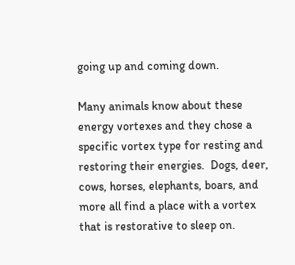going up and coming down.

Many animals know about these energy vortexes and they chose a specific vortex type for resting and restoring their energies.  Dogs, deer, cows, horses, elephants, boars, and more all find a place with a vortex that is restorative to sleep on.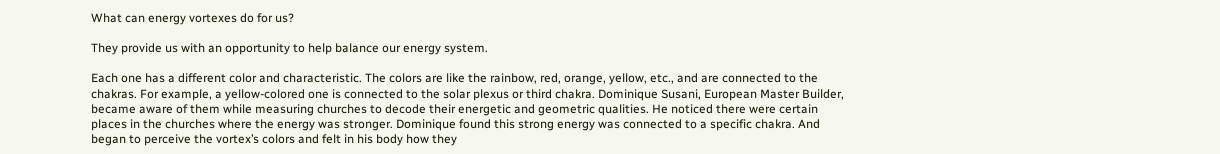What can energy vortexes do for us?

They provide us with an opportunity to help balance our energy system.

Each one has a different color and characteristic. The colors are like the rainbow, red, orange, yellow, etc., and are connected to the chakras. For example, a yellow-colored one is connected to the solar plexus or third chakra. Dominique Susani, European Master Builder, became aware of them while measuring churches to decode their energetic and geometric qualities. He noticed there were certain places in the churches where the energy was stronger. Dominique found this strong energy was connected to a specific chakra. And began to perceive the vortex’s colors and felt in his body how they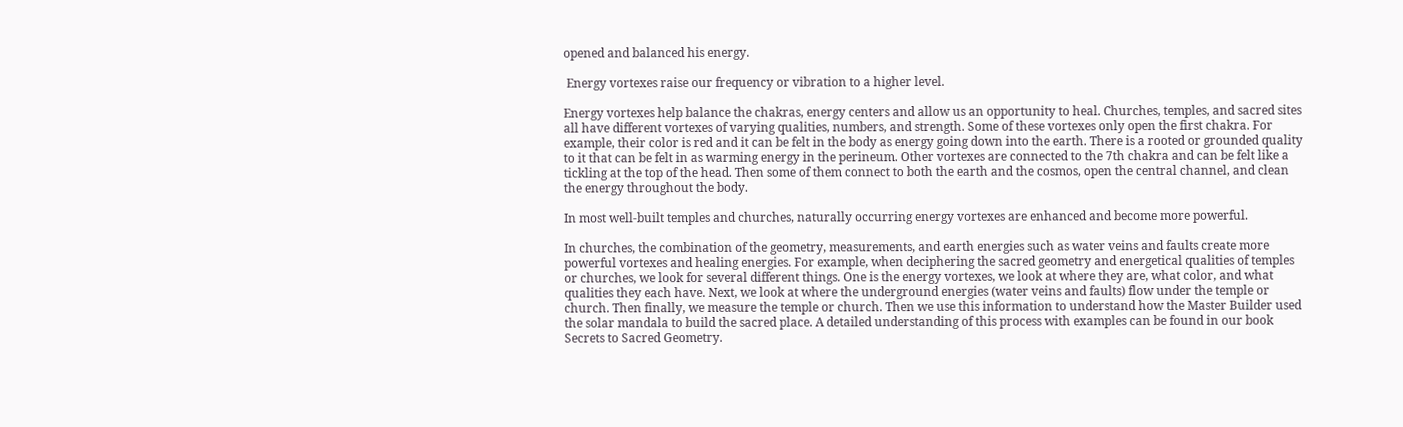opened and balanced his energy.

 Energy vortexes raise our frequency or vibration to a higher level.

Energy vortexes help balance the chakras, energy centers and allow us an opportunity to heal. Churches, temples, and sacred sites all have different vortexes of varying qualities, numbers, and strength. Some of these vortexes only open the first chakra. For example, their color is red and it can be felt in the body as energy going down into the earth. There is a rooted or grounded quality to it that can be felt in as warming energy in the perineum. Other vortexes are connected to the 7th chakra and can be felt like a tickling at the top of the head. Then some of them connect to both the earth and the cosmos, open the central channel, and clean the energy throughout the body.

In most well-built temples and churches, naturally occurring energy vortexes are enhanced and become more powerful.

In churches, the combination of the geometry, measurements, and earth energies such as water veins and faults create more powerful vortexes and healing energies. For example, when deciphering the sacred geometry and energetical qualities of temples or churches, we look for several different things. One is the energy vortexes, we look at where they are, what color, and what qualities they each have. Next, we look at where the underground energies (water veins and faults) flow under the temple or church. Then finally, we measure the temple or church. Then we use this information to understand how the Master Builder used the solar mandala to build the sacred place. A detailed understanding of this process with examples can be found in our book Secrets to Sacred Geometry.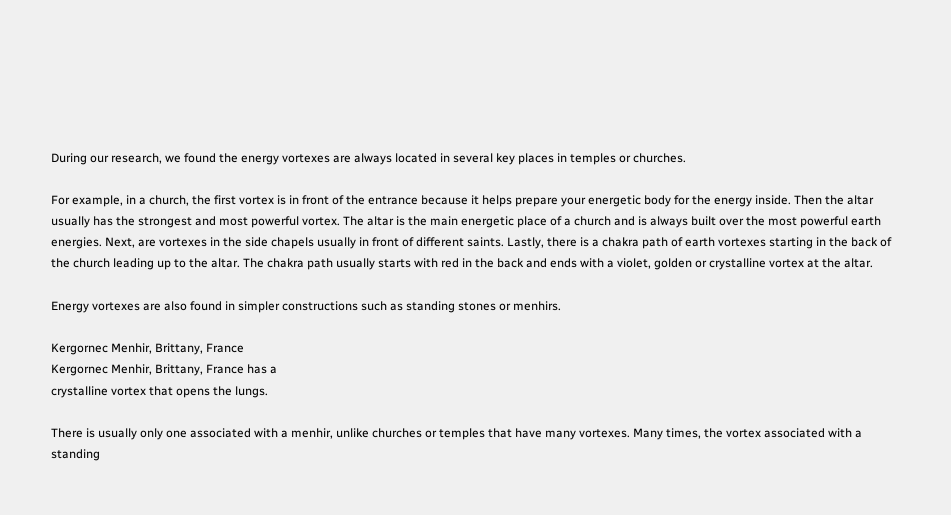During our research, we found the energy vortexes are always located in several key places in temples or churches.

For example, in a church, the first vortex is in front of the entrance because it helps prepare your energetic body for the energy inside. Then the altar usually has the strongest and most powerful vortex. The altar is the main energetic place of a church and is always built over the most powerful earth energies. Next, are vortexes in the side chapels usually in front of different saints. Lastly, there is a chakra path of earth vortexes starting in the back of the church leading up to the altar. The chakra path usually starts with red in the back and ends with a violet, golden or crystalline vortex at the altar.

Energy vortexes are also found in simpler constructions such as standing stones or menhirs.

Kergornec Menhir, Brittany, France
Kergornec Menhir, Brittany, France has a
crystalline vortex that opens the lungs.

There is usually only one associated with a menhir, unlike churches or temples that have many vortexes. Many times, the vortex associated with a standing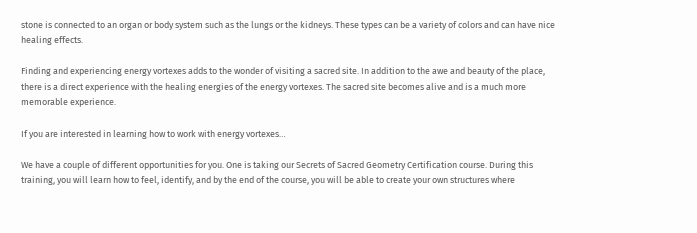stone is connected to an organ or body system such as the lungs or the kidneys. These types can be a variety of colors and can have nice healing effects.

Finding and experiencing energy vortexes adds to the wonder of visiting a sacred site. In addition to the awe and beauty of the place, there is a direct experience with the healing energies of the energy vortexes. The sacred site becomes alive and is a much more memorable experience.

If you are interested in learning how to work with energy vortexes…

We have a couple of different opportunities for you. One is taking our Secrets of Sacred Geometry Certification course. During this training, you will learn how to feel, identify, and by the end of the course, you will be able to create your own structures where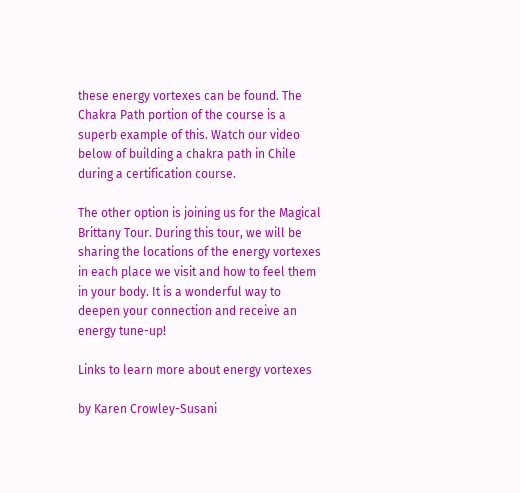these energy vortexes can be found. The Chakra Path portion of the course is a superb example of this. Watch our video below of building a chakra path in Chile during a certification course.

The other option is joining us for the Magical Brittany Tour. During this tour, we will be sharing the locations of the energy vortexes in each place we visit and how to feel them in your body. It is a wonderful way to deepen your connection and receive an energy tune-up!

Links to learn more about energy vortexes

by Karen Crowley-Susani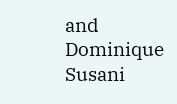and Dominique Susani